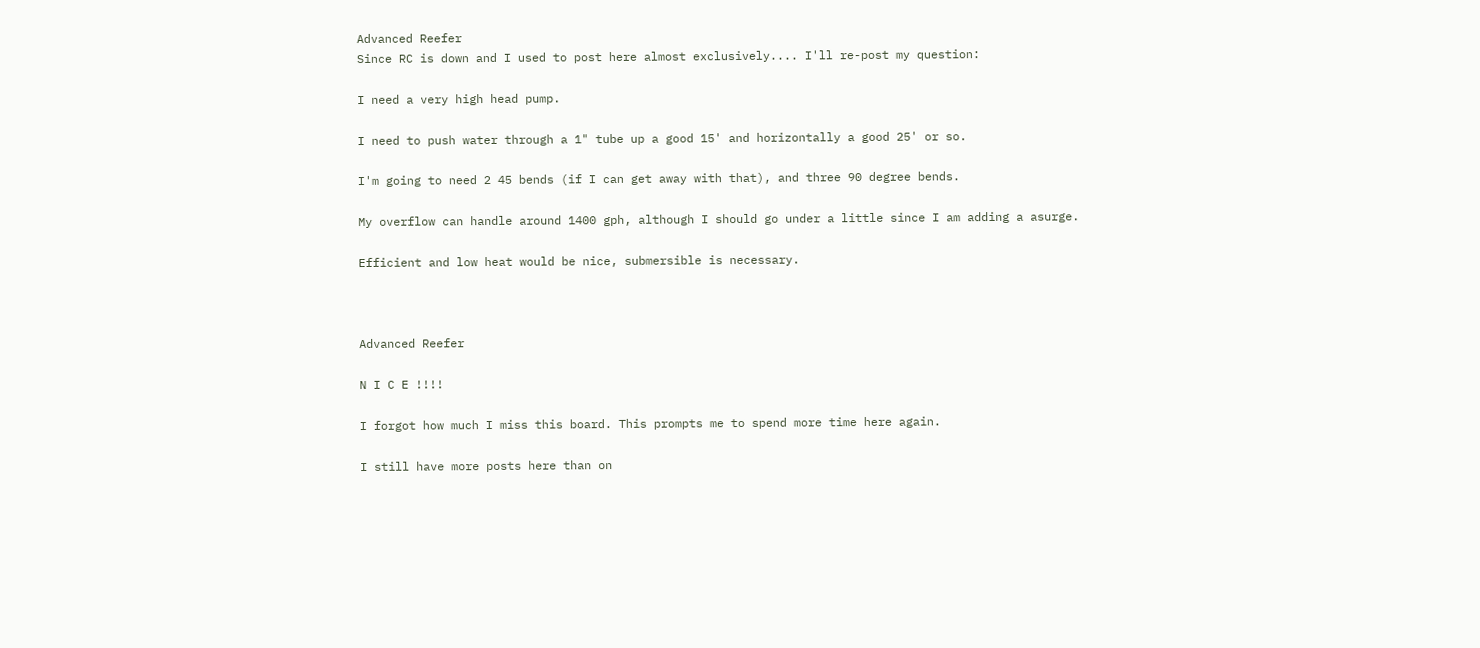Advanced Reefer
Since RC is down and I used to post here almost exclusively.... I'll re-post my question:

I need a very high head pump.

I need to push water through a 1" tube up a good 15' and horizontally a good 25' or so.

I'm going to need 2 45 bends (if I can get away with that), and three 90 degree bends.

My overflow can handle around 1400 gph, although I should go under a little since I am adding a asurge.

Efficient and low heat would be nice, submersible is necessary.



Advanced Reefer

N I C E !!!!

I forgot how much I miss this board. This prompts me to spend more time here again.

I still have more posts here than on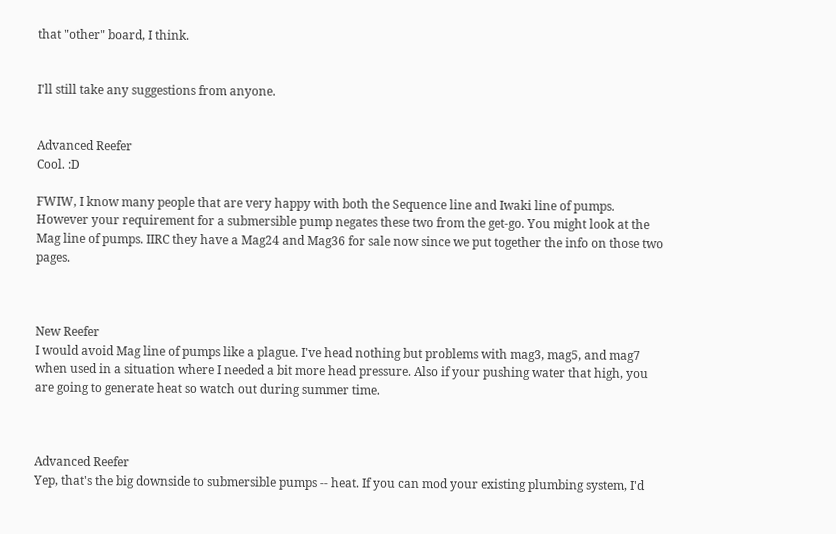that "other" board, I think.


I'll still take any suggestions from anyone.


Advanced Reefer
Cool. :D

FWIW, I know many people that are very happy with both the Sequence line and Iwaki line of pumps. However your requirement for a submersible pump negates these two from the get-go. You might look at the Mag line of pumps. IIRC they have a Mag24 and Mag36 for sale now since we put together the info on those two pages.



New Reefer
I would avoid Mag line of pumps like a plague. I've head nothing but problems with mag3, mag5, and mag7 when used in a situation where I needed a bit more head pressure. Also if your pushing water that high, you are going to generate heat so watch out during summer time.



Advanced Reefer
Yep, that's the big downside to submersible pumps -- heat. If you can mod your existing plumbing system, I'd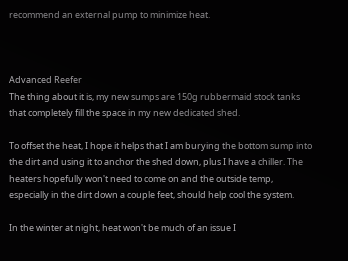recommend an external pump to minimize heat.



Advanced Reefer
The thing about it is, my new sumps are 150g rubbermaid stock tanks that completely fill the space in my new dedicated shed.

To offset the heat, I hope it helps that I am burying the bottom sump into the dirt and using it to anchor the shed down, plus I have a chiller. The heaters hopefully won't need to come on and the outside temp, especially in the dirt down a couple feet, should help cool the system.

In the winter at night, heat won't be much of an issue I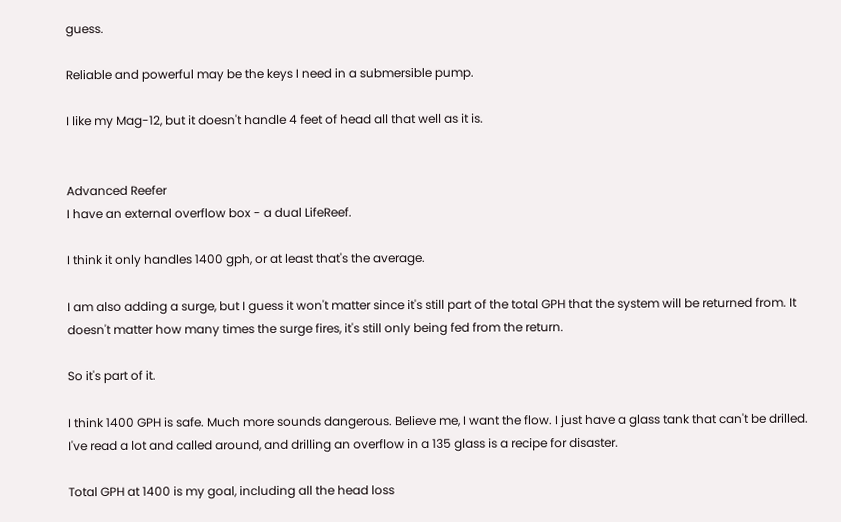guess.

Reliable and powerful may be the keys I need in a submersible pump.

I like my Mag-12, but it doesn't handle 4 feet of head all that well as it is.


Advanced Reefer
I have an external overflow box - a dual LifeReef.

I think it only handles 1400 gph, or at least that's the average.

I am also adding a surge, but I guess it won't matter since it's still part of the total GPH that the system will be returned from. It doesn't matter how many times the surge fires, it's still only being fed from the return.

So it's part of it.

I think 1400 GPH is safe. Much more sounds dangerous. Believe me, I want the flow. I just have a glass tank that can't be drilled. I've read a lot and called around, and drilling an overflow in a 135 glass is a recipe for disaster.

Total GPH at 1400 is my goal, including all the head loss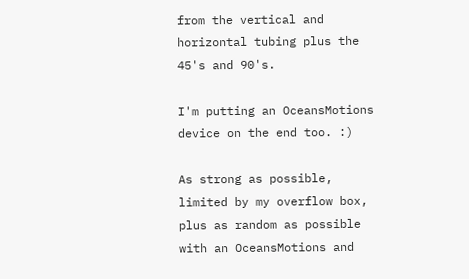from the vertical and horizontal tubing plus the 45's and 90's.

I'm putting an OceansMotions device on the end too. :)

As strong as possible, limited by my overflow box, plus as random as possible with an OceansMotions and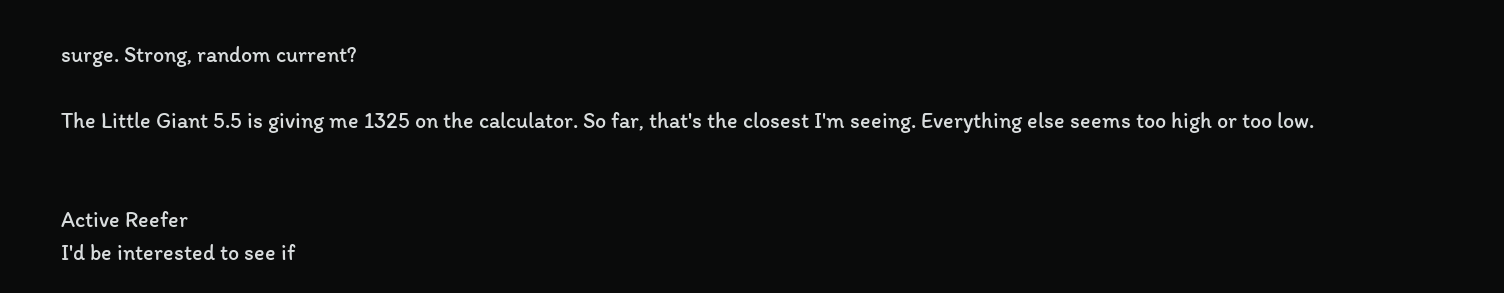surge. Strong, random current?

The Little Giant 5.5 is giving me 1325 on the calculator. So far, that's the closest I'm seeing. Everything else seems too high or too low.


Active Reefer
I'd be interested to see if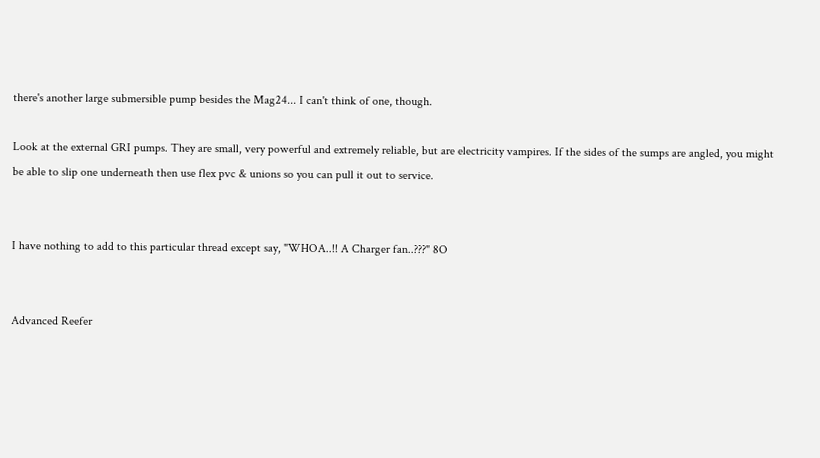there's another large submersible pump besides the Mag24... I can't think of one, though.

Look at the external GRI pumps. They are small, very powerful and extremely reliable, but are electricity vampires. If the sides of the sumps are angled, you might be able to slip one underneath then use flex pvc & unions so you can pull it out to service.


I have nothing to add to this particular thread except say, "WHOA..!! A Charger fan..???" 8O


Advanced Reefer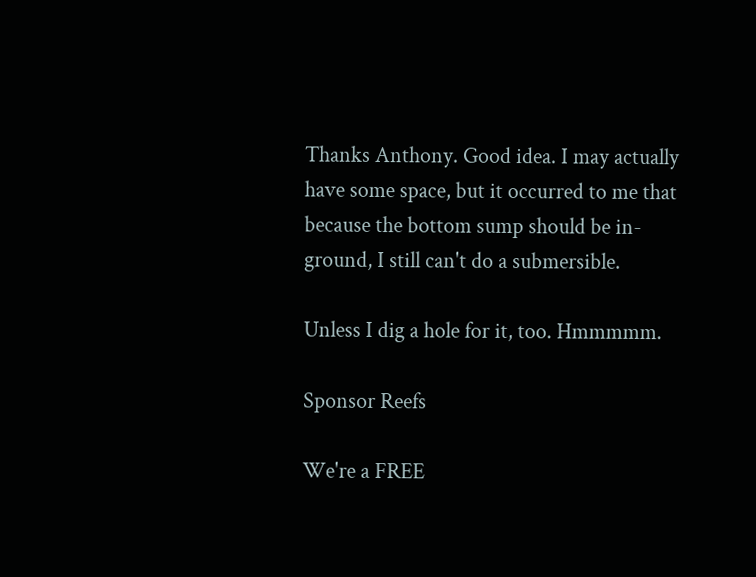Thanks Anthony. Good idea. I may actually have some space, but it occurred to me that because the bottom sump should be in-ground, I still can't do a submersible.

Unless I dig a hole for it, too. Hmmmmm.

Sponsor Reefs

We're a FREE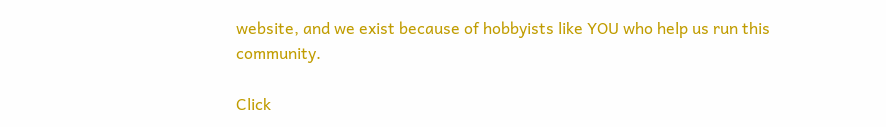website, and we exist because of hobbyists like YOU who help us run this community.

Click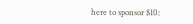here to sponsor $10: